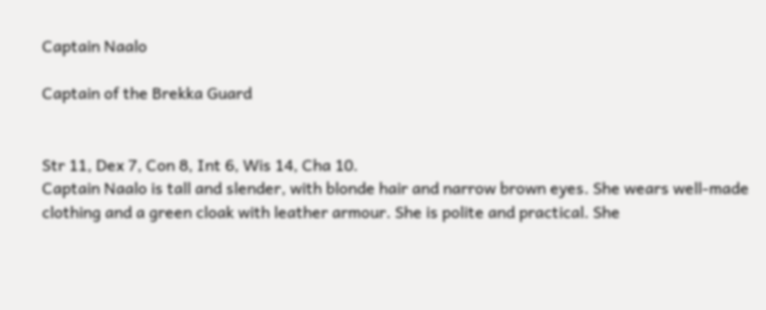Captain Naalo

Captain of the Brekka Guard


Str 11, Dex 7, Con 8, Int 6, Wis 14, Cha 10.
Captain Naalo is tall and slender, with blonde hair and narrow brown eyes. She wears well-made clothing and a green cloak with leather armour. She is polite and practical. She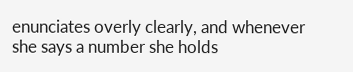enunciates overly clearly, and whenever she says a number she holds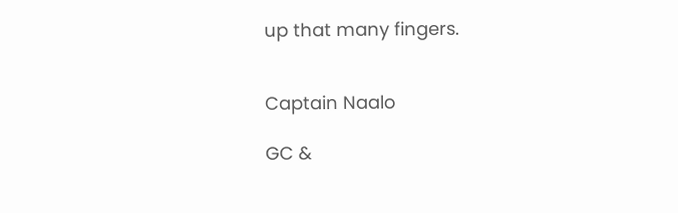up that many fingers.


Captain Naalo

GC &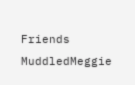Friends MuddledMeggie